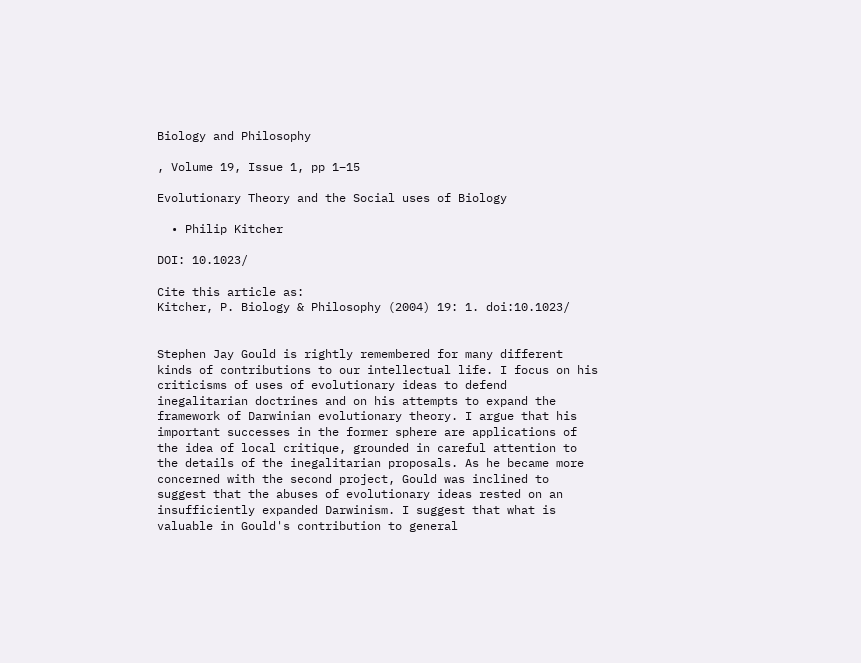Biology and Philosophy

, Volume 19, Issue 1, pp 1–15

Evolutionary Theory and the Social uses of Biology

  • Philip Kitcher

DOI: 10.1023/

Cite this article as:
Kitcher, P. Biology & Philosophy (2004) 19: 1. doi:10.1023/


Stephen Jay Gould is rightly remembered for many different kinds of contributions to our intellectual life. I focus on his criticisms of uses of evolutionary ideas to defend inegalitarian doctrines and on his attempts to expand the framework of Darwinian evolutionary theory. I argue that his important successes in the former sphere are applications of the idea of local critique, grounded in careful attention to the details of the inegalitarian proposals. As he became more concerned with the second project, Gould was inclined to suggest that the abuses of evolutionary ideas rested on an insufficiently expanded Darwinism. I suggest that what is valuable in Gould's contribution to general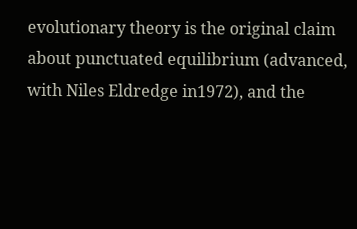evolutionary theory is the original claim about punctuated equilibrium (advanced, with Niles Eldredge in1972), and the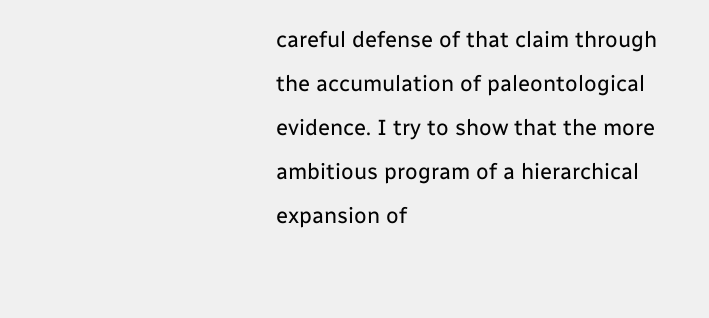careful defense of that claim through the accumulation of paleontological evidence. I try to show that the more ambitious program of a hierarchical expansion of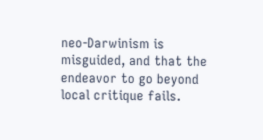neo-Darwinism is misguided, and that the endeavor to go beyond local critique fails.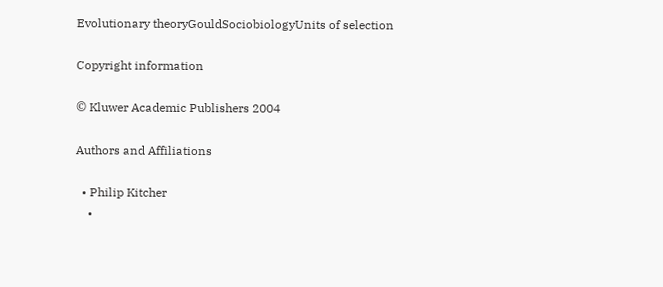Evolutionary theoryGouldSociobiologyUnits of selection

Copyright information

© Kluwer Academic Publishers 2004

Authors and Affiliations

  • Philip Kitcher
    •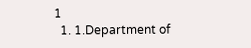1
  1. 1.Department of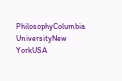PhilosophyColumbia UniversityNew YorkUSA